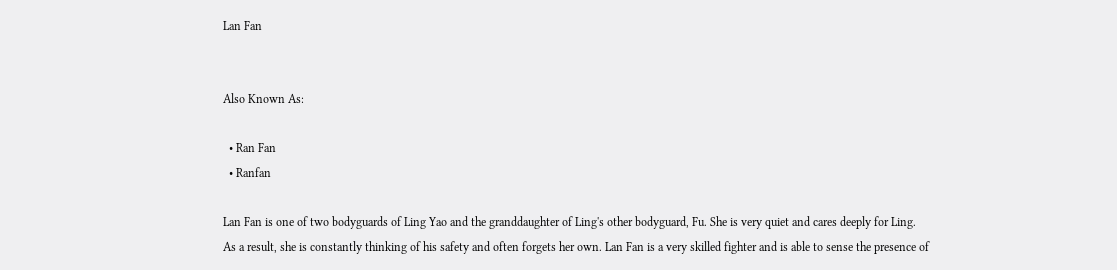Lan Fan


Also Known As:

  • Ran Fan
  • Ranfan

Lan Fan is one of two bodyguards of Ling Yao and the granddaughter of Ling's other bodyguard, Fu. She is very quiet and cares deeply for Ling. As a result, she is constantly thinking of his safety and often forgets her own. Lan Fan is a very skilled fighter and is able to sense the presence of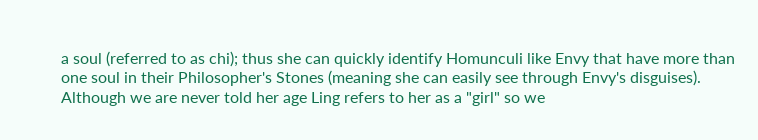a soul (referred to as chi); thus she can quickly identify Homunculi like Envy that have more than one soul in their Philosopher's Stones (meaning she can easily see through Envy's disguises). Although we are never told her age Ling refers to her as a "girl" so we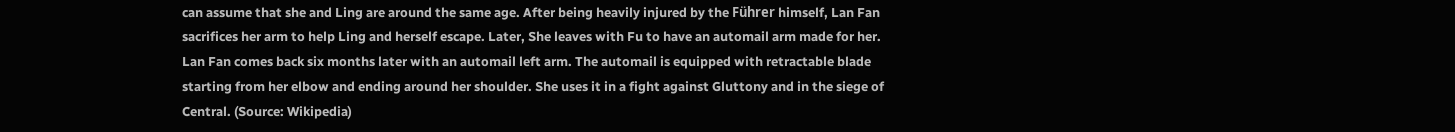can assume that she and Ling are around the same age. After being heavily injured by the Führer himself, Lan Fan sacrifices her arm to help Ling and herself escape. Later, She leaves with Fu to have an automail arm made for her. Lan Fan comes back six months later with an automail left arm. The automail is equipped with retractable blade starting from her elbow and ending around her shoulder. She uses it in a fight against Gluttony and in the siege of Central. (Source: Wikipedia)